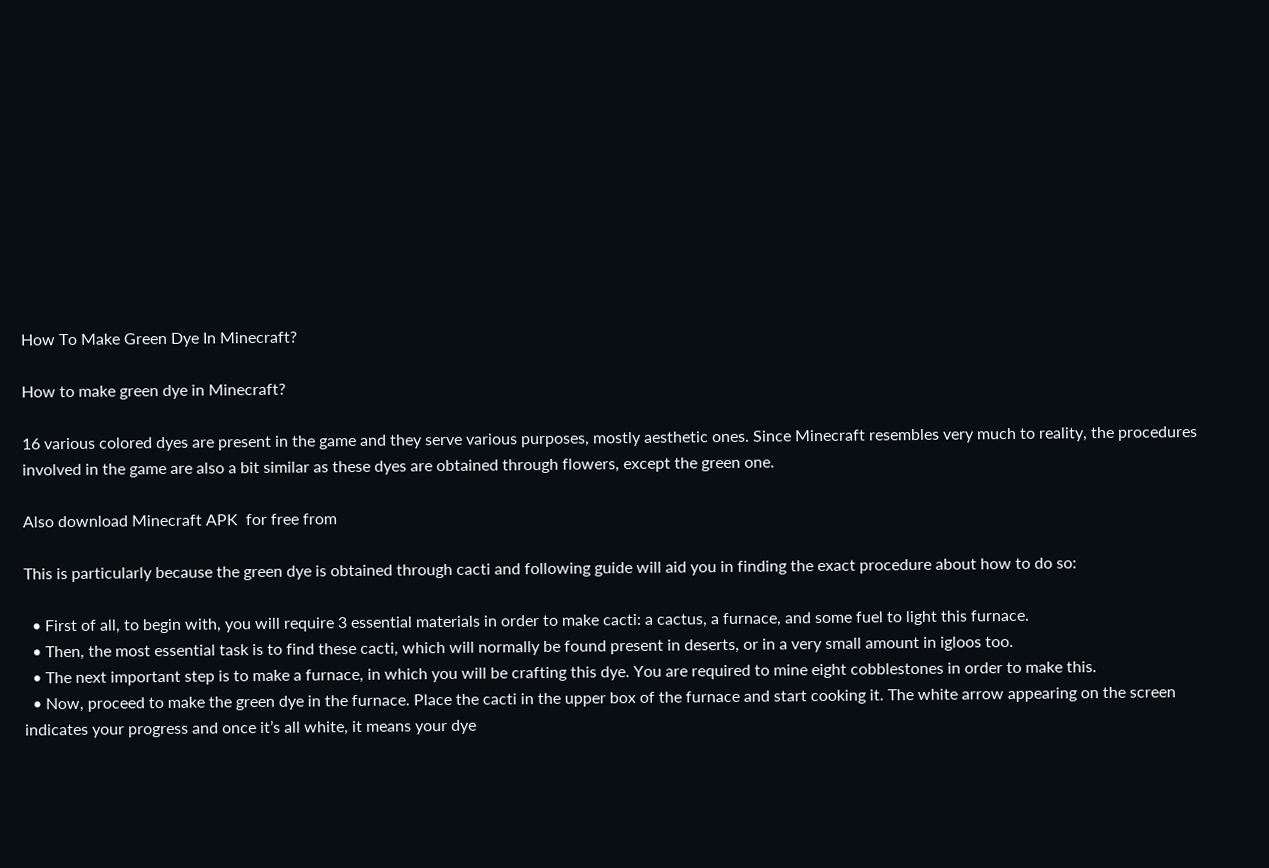How To Make Green Dye In Minecraft?

How to make green dye in Minecraft?

16 various colored dyes are present in the game and they serve various purposes, mostly aesthetic ones. Since Minecraft resembles very much to reality, the procedures involved in the game are also a bit similar as these dyes are obtained through flowers, except the green one.

Also download Minecraft APK  for free from

This is particularly because the green dye is obtained through cacti and following guide will aid you in finding the exact procedure about how to do so:

  • First of all, to begin with, you will require 3 essential materials in order to make cacti: a cactus, a furnace, and some fuel to light this furnace.
  • Then, the most essential task is to find these cacti, which will normally be found present in deserts, or in a very small amount in igloos too.
  • The next important step is to make a furnace, in which you will be crafting this dye. You are required to mine eight cobblestones in order to make this.
  • Now, proceed to make the green dye in the furnace. Place the cacti in the upper box of the furnace and start cooking it. The white arrow appearing on the screen indicates your progress and once it’s all white, it means your dye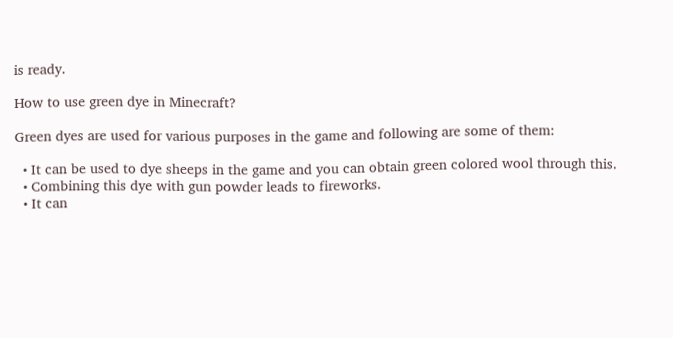is ready.

How to use green dye in Minecraft?

Green dyes are used for various purposes in the game and following are some of them:

  • It can be used to dye sheeps in the game and you can obtain green colored wool through this.
  • Combining this dye with gun powder leads to fireworks.
  • It can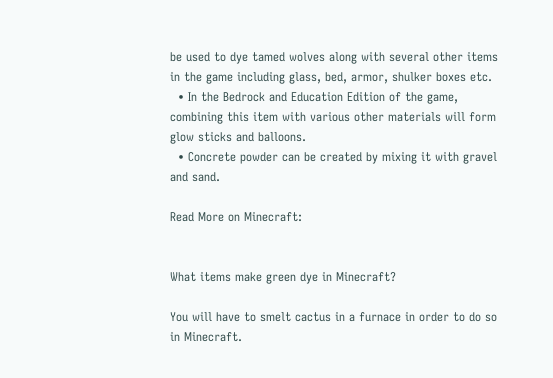be used to dye tamed wolves along with several other items in the game including glass, bed, armor, shulker boxes etc.
  • In the Bedrock and Education Edition of the game, combining this item with various other materials will form glow sticks and balloons.
  • Concrete powder can be created by mixing it with gravel and sand.

Read More on Minecraft:


What items make green dye in Minecraft?

You will have to smelt cactus in a furnace in order to do so in Minecraft.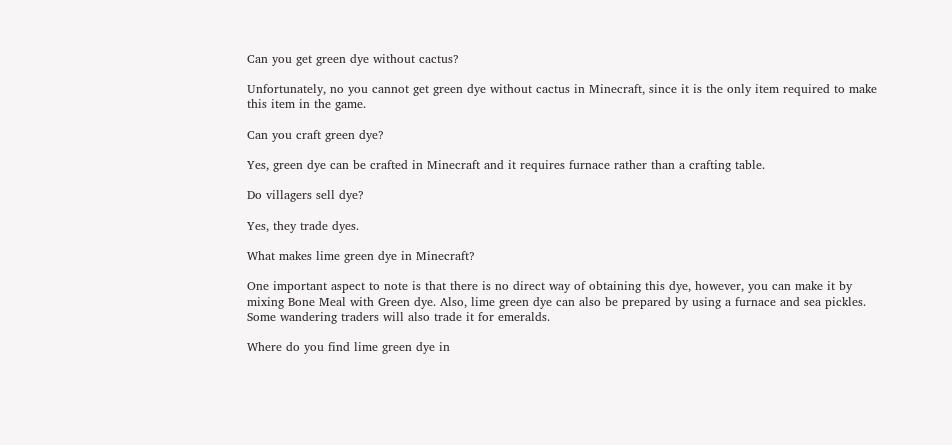Can you get green dye without cactus?

Unfortunately, no you cannot get green dye without cactus in Minecraft, since it is the only item required to make this item in the game.

Can you craft green dye?

Yes, green dye can be crafted in Minecraft and it requires furnace rather than a crafting table.

Do villagers sell dye?

Yes, they trade dyes.

What makes lime green dye in Minecraft?

One important aspect to note is that there is no direct way of obtaining this dye, however, you can make it by mixing Bone Meal with Green dye. Also, lime green dye can also be prepared by using a furnace and sea pickles. Some wandering traders will also trade it for emeralds.

Where do you find lime green dye in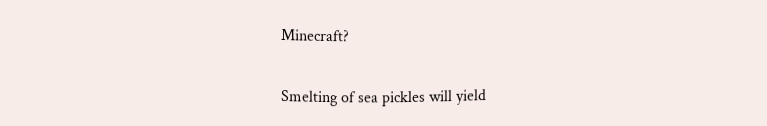Minecraft?

Smelting of sea pickles will yield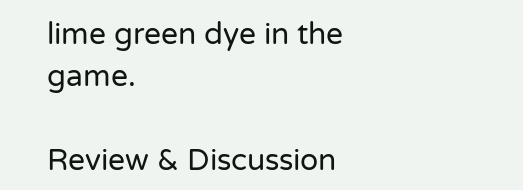lime green dye in the game.

Review & Discussion